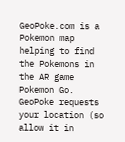GeoPoke.com is a Pokemon map helping to find the Pokemons in the AR game Pokemon Go. GeoPoke requests your location (so allow it in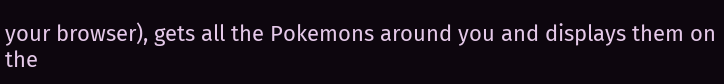your browser), gets all the Pokemons around you and displays them on the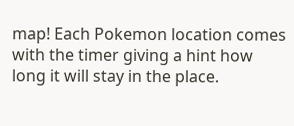map! Each Pokemon location comes with the timer giving a hint how long it will stay in the place.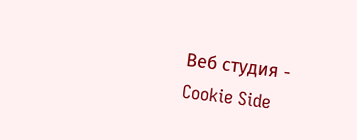Веб студия - Cookie Side